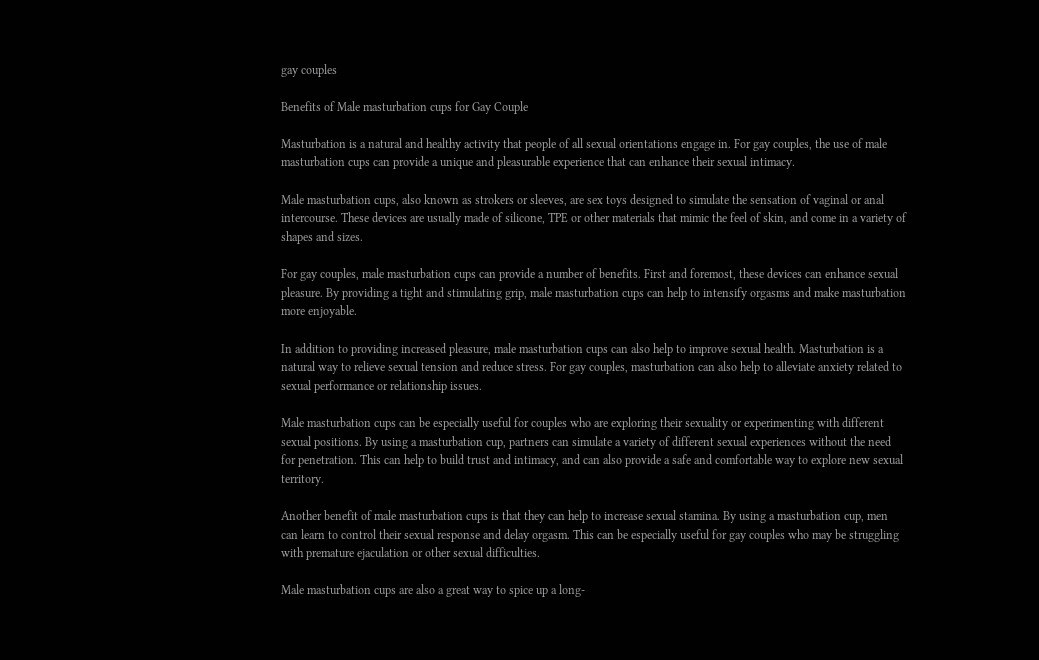gay couples

Benefits of Male masturbation cups for Gay Couple

Masturbation is a natural and healthy activity that people of all sexual orientations engage in. For gay couples, the use of male masturbation cups can provide a unique and pleasurable experience that can enhance their sexual intimacy.

Male masturbation cups, also known as strokers or sleeves, are sex toys designed to simulate the sensation of vaginal or anal intercourse. These devices are usually made of silicone, TPE or other materials that mimic the feel of skin, and come in a variety of shapes and sizes.

For gay couples, male masturbation cups can provide a number of benefits. First and foremost, these devices can enhance sexual pleasure. By providing a tight and stimulating grip, male masturbation cups can help to intensify orgasms and make masturbation more enjoyable.

In addition to providing increased pleasure, male masturbation cups can also help to improve sexual health. Masturbation is a natural way to relieve sexual tension and reduce stress. For gay couples, masturbation can also help to alleviate anxiety related to sexual performance or relationship issues.

Male masturbation cups can be especially useful for couples who are exploring their sexuality or experimenting with different sexual positions. By using a masturbation cup, partners can simulate a variety of different sexual experiences without the need for penetration. This can help to build trust and intimacy, and can also provide a safe and comfortable way to explore new sexual territory.

Another benefit of male masturbation cups is that they can help to increase sexual stamina. By using a masturbation cup, men can learn to control their sexual response and delay orgasm. This can be especially useful for gay couples who may be struggling with premature ejaculation or other sexual difficulties.

Male masturbation cups are also a great way to spice up a long-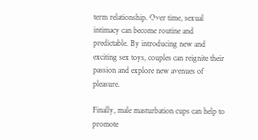term relationship. Over time, sexual intimacy can become routine and predictable. By introducing new and exciting sex toys, couples can reignite their passion and explore new avenues of pleasure.

Finally, male masturbation cups can help to promote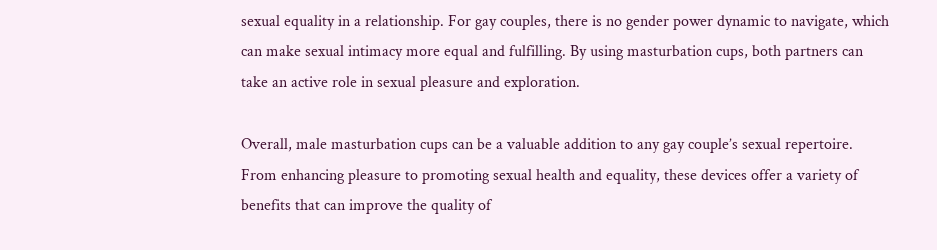sexual equality in a relationship. For gay couples, there is no gender power dynamic to navigate, which can make sexual intimacy more equal and fulfilling. By using masturbation cups, both partners can take an active role in sexual pleasure and exploration.

Overall, male masturbation cups can be a valuable addition to any gay couple’s sexual repertoire. From enhancing pleasure to promoting sexual health and equality, these devices offer a variety of benefits that can improve the quality of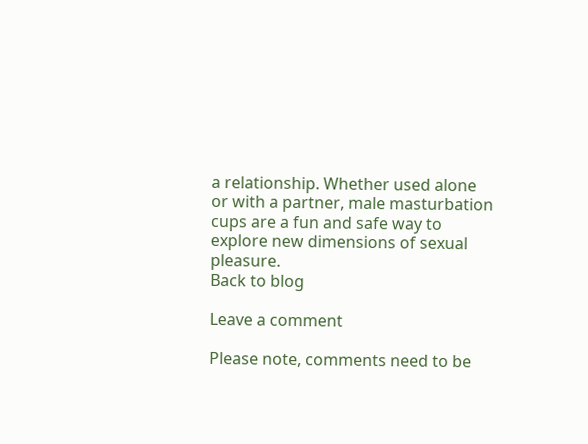a relationship. Whether used alone or with a partner, male masturbation cups are a fun and safe way to explore new dimensions of sexual pleasure.
Back to blog

Leave a comment

Please note, comments need to be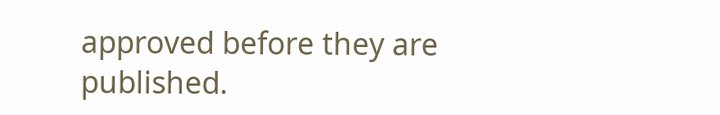approved before they are published.